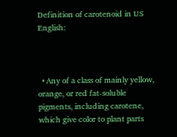Definition of carotenoid in US English:



  • Any of a class of mainly yellow, orange, or red fat-soluble pigments, including carotene, which give color to plant parts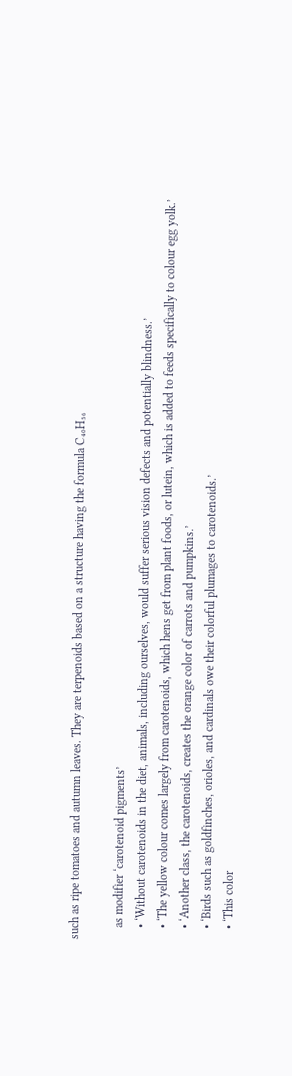such as ripe tomatoes and autumn leaves. They are terpenoids based on a structure having the formula C₄₀H₅₆

    as modifier ‘carotenoid pigments’
    • ‘Without carotenoids in the diet, animals, including ourselves, would suffer serious vision defects and potentially blindness.’
    • ‘The yellow colour comes largely from carotenoids, which hens get from plant foods, or lutein, which is added to feeds specifically to colour egg yolk.’
    • ‘Another class, the carotenoids, creates the orange color of carrots and pumpkins.’
    • ‘Birds such as goldfinches, orioles, and cardinals owe their colorful plumages to carotenoids.’
    • ‘This color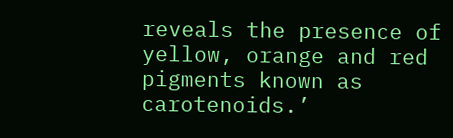reveals the presence of yellow, orange and red pigments known as carotenoids.’